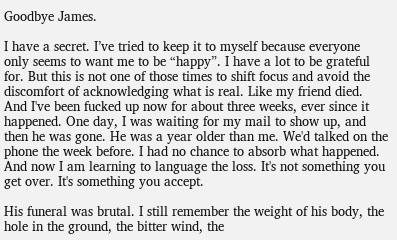Goodbye James.

I have a secret. I’ve tried to keep it to myself because everyone only seems to want me to be “happy”. I have a lot to be grateful for. But this is not one of those times to shift focus and avoid the discomfort of acknowledging what is real. Like my friend died. And I've been fucked up now for about three weeks, ever since it happened. One day, I was waiting for my mail to show up, and then he was gone. He was a year older than me. We'd talked on the phone the week before. I had no chance to absorb what happened. And now I am learning to language the loss. It's not something you get over. It's something you accept.

His funeral was brutal. I still remember the weight of his body, the hole in the ground, the bitter wind, the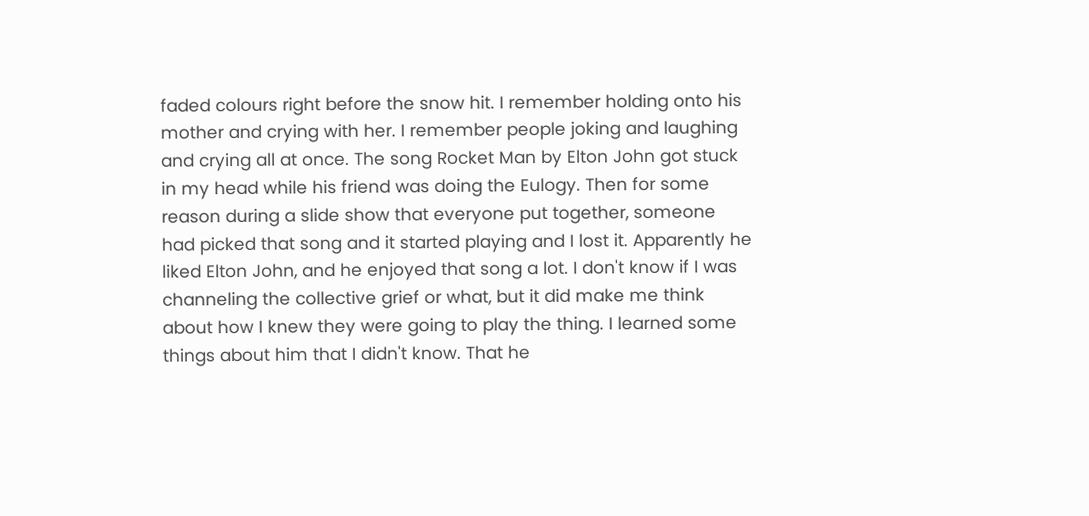faded colours right before the snow hit. I remember holding onto his mother and crying with her. I remember people joking and laughing and crying all at once. The song Rocket Man by Elton John got stuck in my head while his friend was doing the Eulogy. Then for some reason during a slide show that everyone put together, someone had picked that song and it started playing and I lost it. Apparently he liked Elton John, and he enjoyed that song a lot. I don't know if I was channeling the collective grief or what, but it did make me think about how I knew they were going to play the thing. I learned some things about him that I didn't know. That he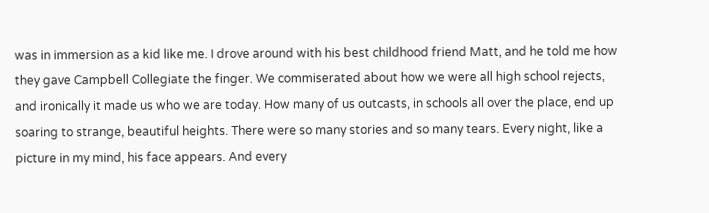was in immersion as a kid like me. I drove around with his best childhood friend Matt, and he told me how they gave Campbell Collegiate the finger. We commiserated about how we were all high school rejects, and ironically it made us who we are today. How many of us outcasts, in schools all over the place, end up soaring to strange, beautiful heights. There were so many stories and so many tears. Every night, like a picture in my mind, his face appears. And every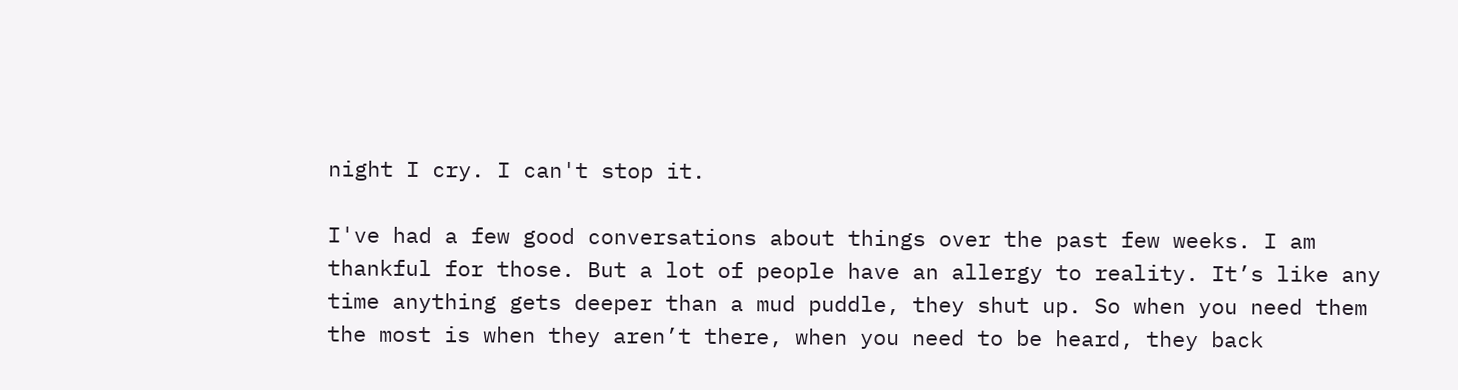night I cry. I can't stop it.

I've had a few good conversations about things over the past few weeks. I am thankful for those. But a lot of people have an allergy to reality. It’s like any time anything gets deeper than a mud puddle, they shut up. So when you need them the most is when they aren’t there, when you need to be heard, they back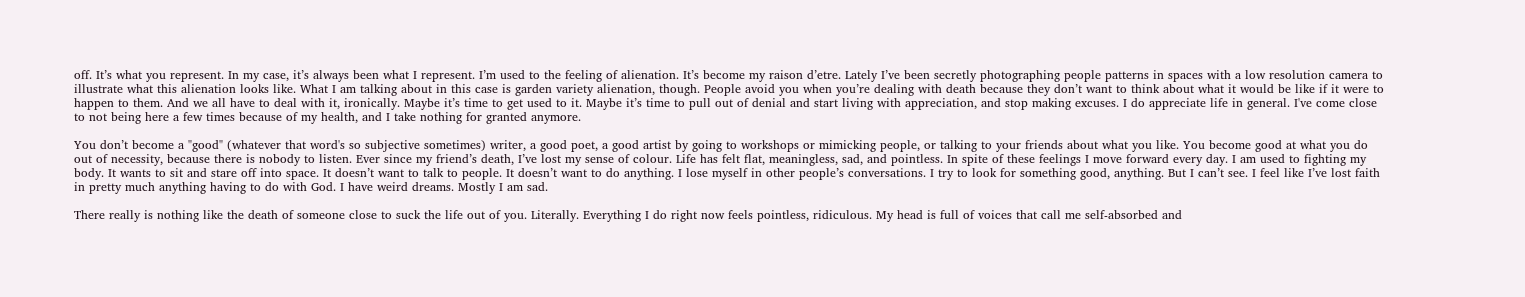off. It’s what you represent. In my case, it’s always been what I represent. I’m used to the feeling of alienation. It’s become my raison d’etre. Lately I’ve been secretly photographing people patterns in spaces with a low resolution camera to illustrate what this alienation looks like. What I am talking about in this case is garden variety alienation, though. People avoid you when you’re dealing with death because they don’t want to think about what it would be like if it were to happen to them. And we all have to deal with it, ironically. Maybe it’s time to get used to it. Maybe it’s time to pull out of denial and start living with appreciation, and stop making excuses. I do appreciate life in general. I've come close to not being here a few times because of my health, and I take nothing for granted anymore.

You don’t become a "good" (whatever that word's so subjective sometimes) writer, a good poet, a good artist by going to workshops or mimicking people, or talking to your friends about what you like. You become good at what you do out of necessity, because there is nobody to listen. Ever since my friend’s death, I’ve lost my sense of colour. Life has felt flat, meaningless, sad, and pointless. In spite of these feelings I move forward every day. I am used to fighting my body. It wants to sit and stare off into space. It doesn’t want to talk to people. It doesn’t want to do anything. I lose myself in other people’s conversations. I try to look for something good, anything. But I can’t see. I feel like I’ve lost faith in pretty much anything having to do with God. I have weird dreams. Mostly I am sad.

There really is nothing like the death of someone close to suck the life out of you. Literally. Everything I do right now feels pointless, ridiculous. My head is full of voices that call me self-absorbed and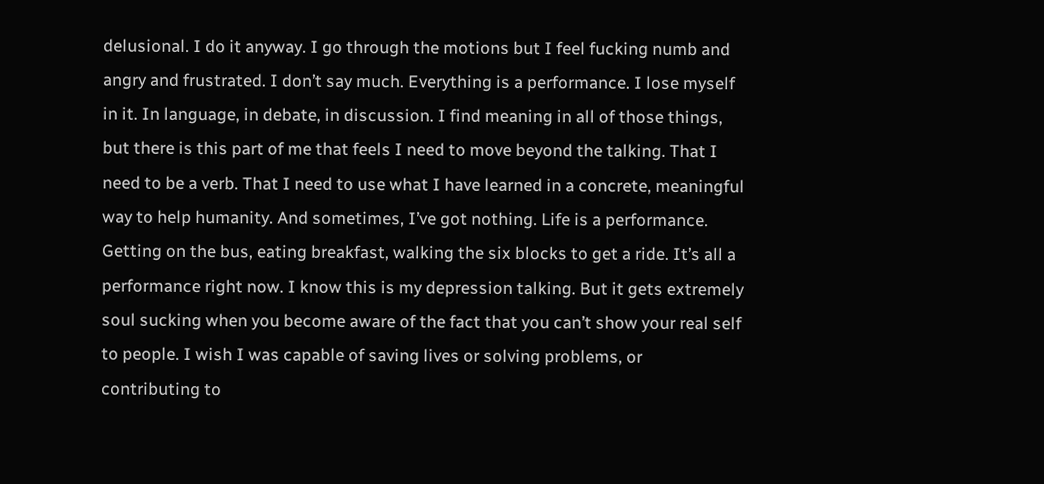delusional. I do it anyway. I go through the motions but I feel fucking numb and angry and frustrated. I don’t say much. Everything is a performance. I lose myself in it. In language, in debate, in discussion. I find meaning in all of those things, but there is this part of me that feels I need to move beyond the talking. That I need to be a verb. That I need to use what I have learned in a concrete, meaningful way to help humanity. And sometimes, I’ve got nothing. Life is a performance. Getting on the bus, eating breakfast, walking the six blocks to get a ride. It’s all a performance right now. I know this is my depression talking. But it gets extremely soul sucking when you become aware of the fact that you can’t show your real self to people. I wish I was capable of saving lives or solving problems, or contributing to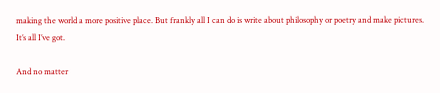making the world a more positive place. But frankly all I can do is write about philosophy or poetry and make pictures. It’s all I’ve got.

And no matter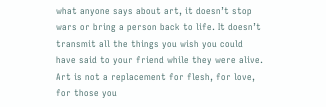what anyone says about art, it doesn’t stop wars or bring a person back to life. It doesn’t transmit all the things you wish you could have said to your friend while they were alive. Art is not a replacement for flesh, for love, for those you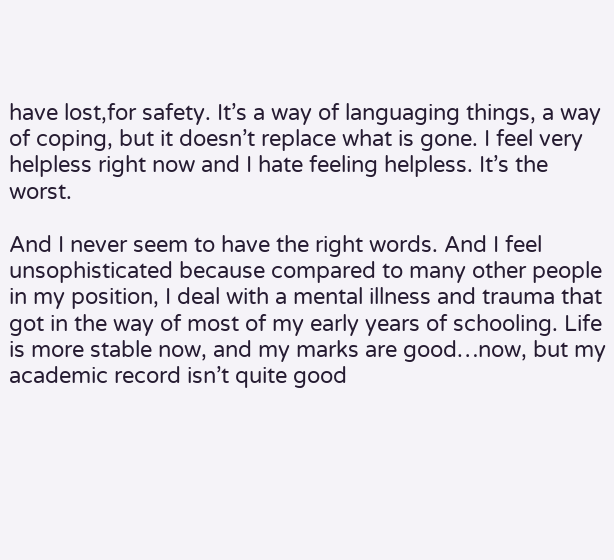have lost,for safety. It’s a way of languaging things, a way of coping, but it doesn’t replace what is gone. I feel very helpless right now and I hate feeling helpless. It’s the worst.

And I never seem to have the right words. And I feel unsophisticated because compared to many other people in my position, I deal with a mental illness and trauma that got in the way of most of my early years of schooling. Life is more stable now, and my marks are good…now, but my academic record isn’t quite good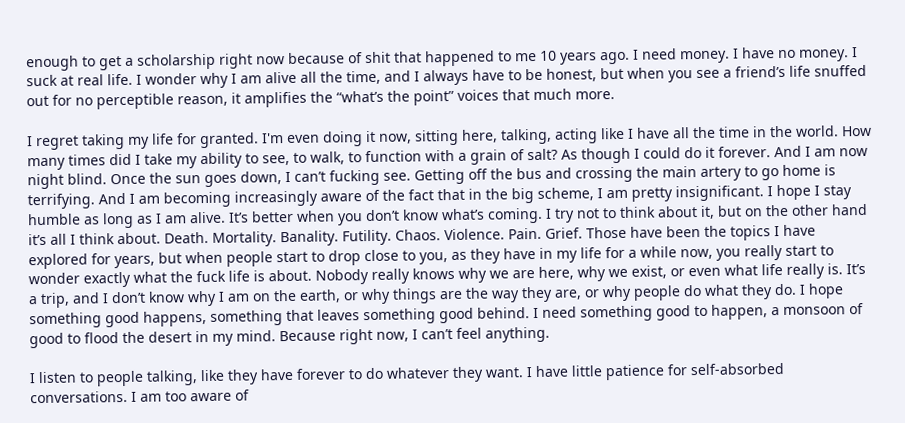enough to get a scholarship right now because of shit that happened to me 10 years ago. I need money. I have no money. I suck at real life. I wonder why I am alive all the time, and I always have to be honest, but when you see a friend’s life snuffed out for no perceptible reason, it amplifies the “what’s the point” voices that much more.

I regret taking my life for granted. I'm even doing it now, sitting here, talking, acting like I have all the time in the world. How many times did I take my ability to see, to walk, to function with a grain of salt? As though I could do it forever. And I am now night blind. Once the sun goes down, I can’t fucking see. Getting off the bus and crossing the main artery to go home is terrifying. And I am becoming increasingly aware of the fact that in the big scheme, I am pretty insignificant. I hope I stay humble as long as I am alive. It’s better when you don’t know what’s coming. I try not to think about it, but on the other hand it’s all I think about. Death. Mortality. Banality. Futility. Chaos. Violence. Pain. Grief. Those have been the topics I have explored for years, but when people start to drop close to you, as they have in my life for a while now, you really start to wonder exactly what the fuck life is about. Nobody really knows why we are here, why we exist, or even what life really is. It’s a trip, and I don’t know why I am on the earth, or why things are the way they are, or why people do what they do. I hope something good happens, something that leaves something good behind. I need something good to happen, a monsoon of good to flood the desert in my mind. Because right now, I can’t feel anything.

I listen to people talking, like they have forever to do whatever they want. I have little patience for self-absorbed conversations. I am too aware of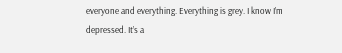everyone and everything. Everything is grey. I know I’m depressed. It’s a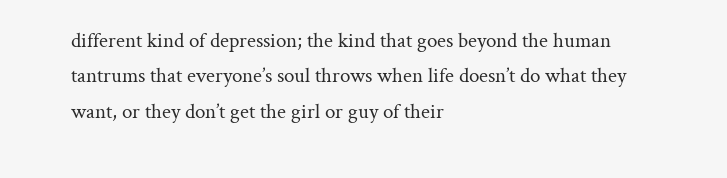different kind of depression; the kind that goes beyond the human tantrums that everyone’s soul throws when life doesn’t do what they want, or they don’t get the girl or guy of their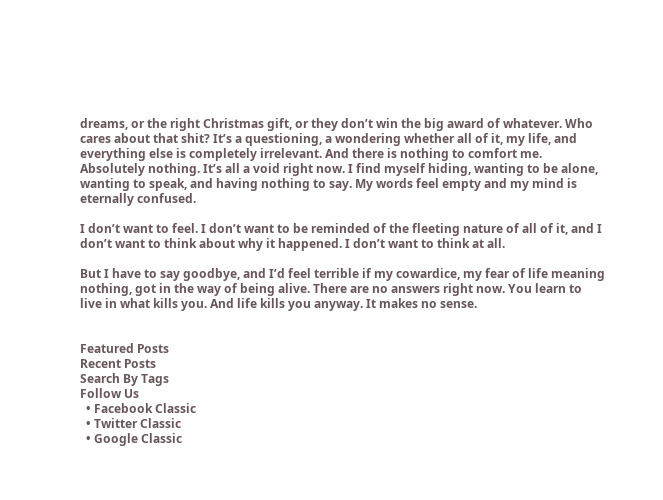dreams, or the right Christmas gift, or they don’t win the big award of whatever. Who cares about that shit? It’s a questioning, a wondering whether all of it, my life, and everything else is completely irrelevant. And there is nothing to comfort me. Absolutely nothing. It’s all a void right now. I find myself hiding, wanting to be alone, wanting to speak, and having nothing to say. My words feel empty and my mind is eternally confused.

I don’t want to feel. I don’t want to be reminded of the fleeting nature of all of it, and I don’t want to think about why it happened. I don’t want to think at all.

But I have to say goodbye, and I’d feel terrible if my cowardice, my fear of life meaning nothing, got in the way of being alive. There are no answers right now. You learn to live in what kills you. And life kills you anyway. It makes no sense.


Featured Posts
Recent Posts
Search By Tags
Follow Us
  • Facebook Classic
  • Twitter Classic
  • Google Classic